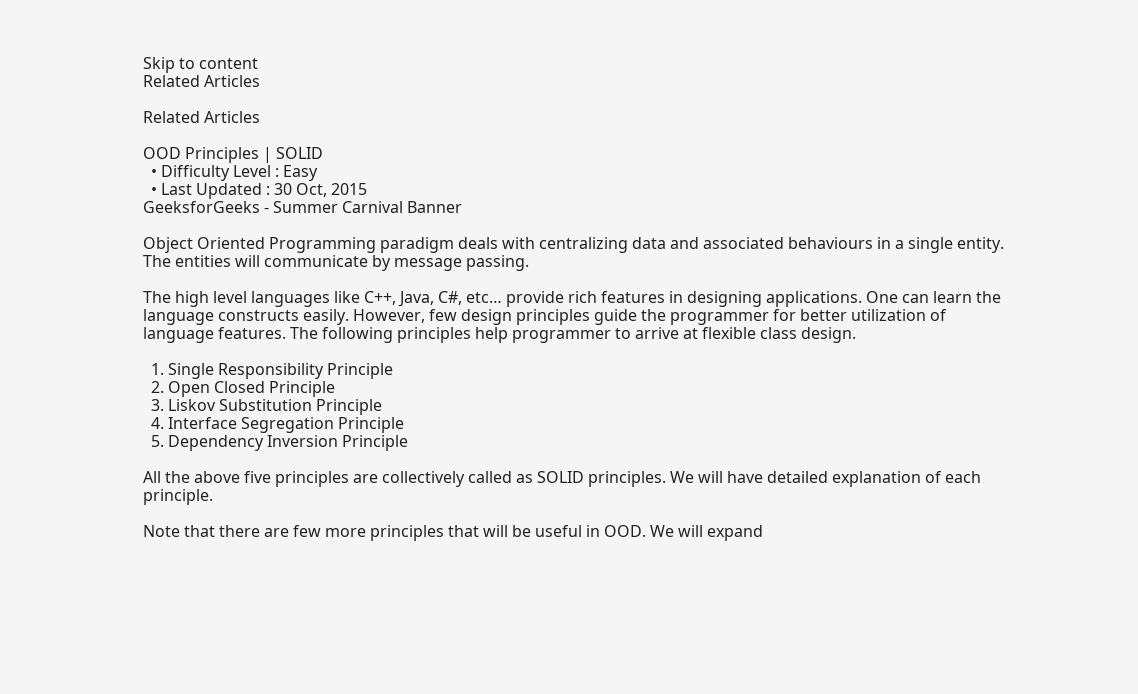Skip to content
Related Articles

Related Articles

OOD Principles | SOLID
  • Difficulty Level : Easy
  • Last Updated : 30 Oct, 2015
GeeksforGeeks - Summer Carnival Banner

Object Oriented Programming paradigm deals with centralizing data and associated behaviours in a single entity. The entities will communicate by message passing.

The high level languages like C++, Java, C#, etc… provide rich features in designing applications. One can learn the language constructs easily. However, few design principles guide the programmer for better utilization of language features. The following principles help programmer to arrive at flexible class design.

  1. Single Responsibility Principle
  2. Open Closed Principle
  3. Liskov Substitution Principle
  4. Interface Segregation Principle
  5. Dependency Inversion Principle

All the above five principles are collectively called as SOLID principles. We will have detailed explanation of each principle.

Note that there are few more principles that will be useful in OOD. We will expand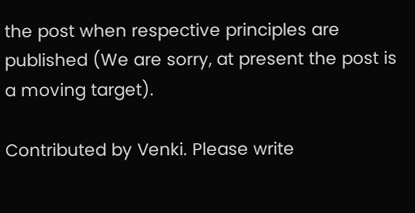the post when respective principles are published (We are sorry, at present the post is a moving target).

Contributed by Venki. Please write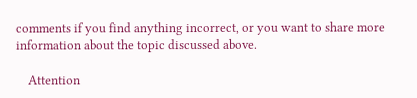comments if you find anything incorrect, or you want to share more information about the topic discussed above.

    Attention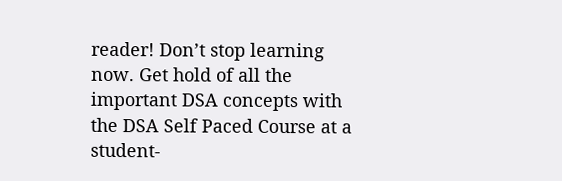reader! Don’t stop learning now. Get hold of all the important DSA concepts with the DSA Self Paced Course at a student-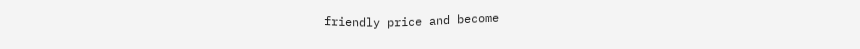friendly price and become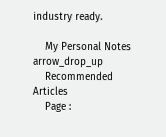industry ready.

    My Personal Notes arrow_drop_up
    Recommended Articles
    Page :